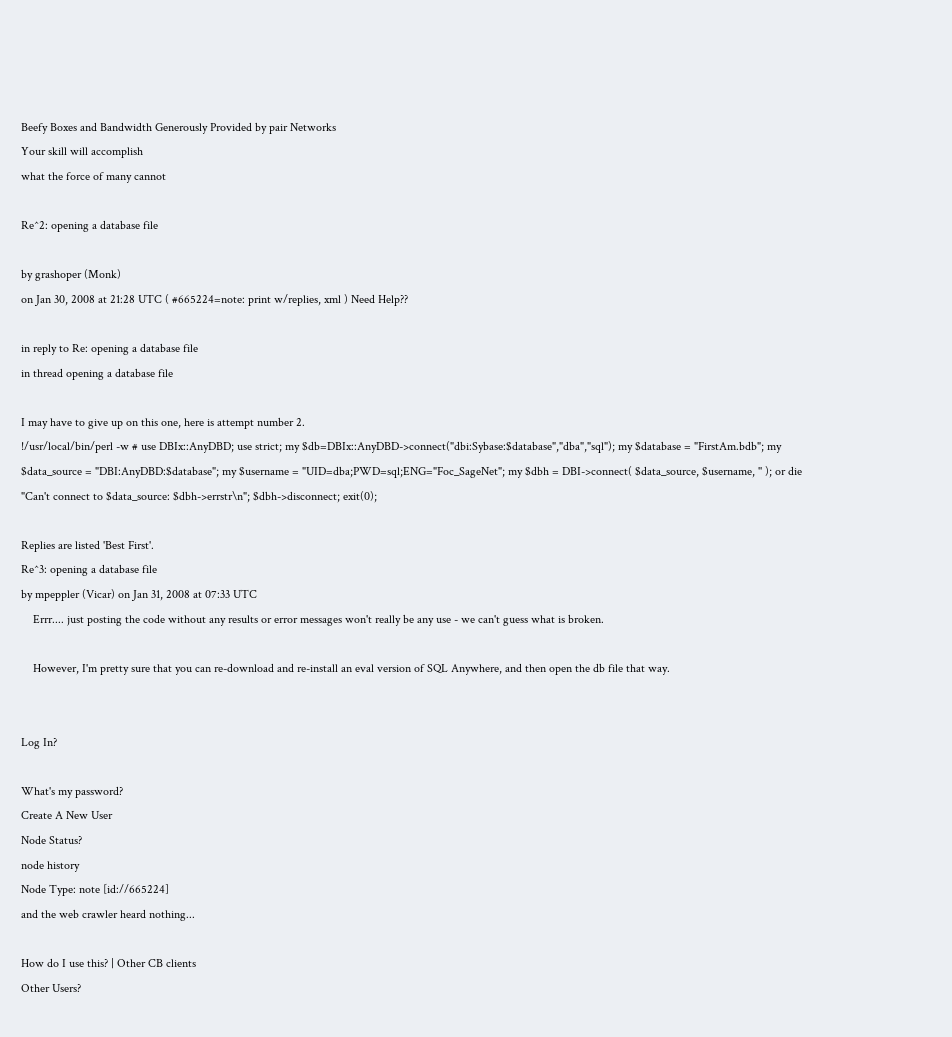Beefy Boxes and Bandwidth Generously Provided by pair Networks
Your skill will accomplish
what the force of many cannot

Re^2: opening a database file

by grashoper (Monk)
on Jan 30, 2008 at 21:28 UTC ( #665224=note: print w/replies, xml ) Need Help??

in reply to Re: opening a database file
in thread opening a database file

I may have to give up on this one, here is attempt number 2.
!/usr/local/bin/perl -w # use DBIx::AnyDBD; use strict; my $db=DBIx::AnyDBD->connect("dbi:Sybase:$database","dba","sql"); my $database = "FirstAm.bdb"; my $data_source = "DBI:AnyDBD:$database"; my $username = "UID=dba;PWD=sql;ENG="Foc_SageNet"; my $dbh = DBI->connect( $data_source, $username, '' ); or die "Can't connect to $data_source: $dbh->errstr\n"; $dbh->disconnect; exit(0);

Replies are listed 'Best First'.
Re^3: opening a database file
by mpeppler (Vicar) on Jan 31, 2008 at 07:33 UTC
    Errr.... just posting the code without any results or error messages won't really be any use - we can't guess what is broken.

    However, I'm pretty sure that you can re-download and re-install an eval version of SQL Anywhere, and then open the db file that way.


Log In?

What's my password?
Create A New User
Node Status?
node history
Node Type: note [id://665224]
and the web crawler heard nothing...

How do I use this? | Other CB clients
Other Users?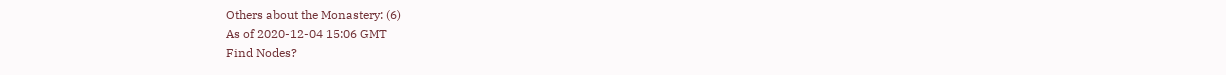Others about the Monastery: (6)
As of 2020-12-04 15:06 GMT
Find Nodes?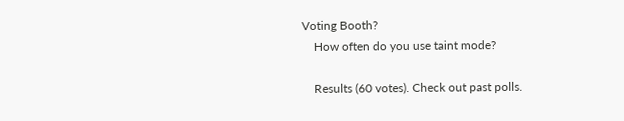Voting Booth?
    How often do you use taint mode?

    Results (60 votes). Check out past polls.